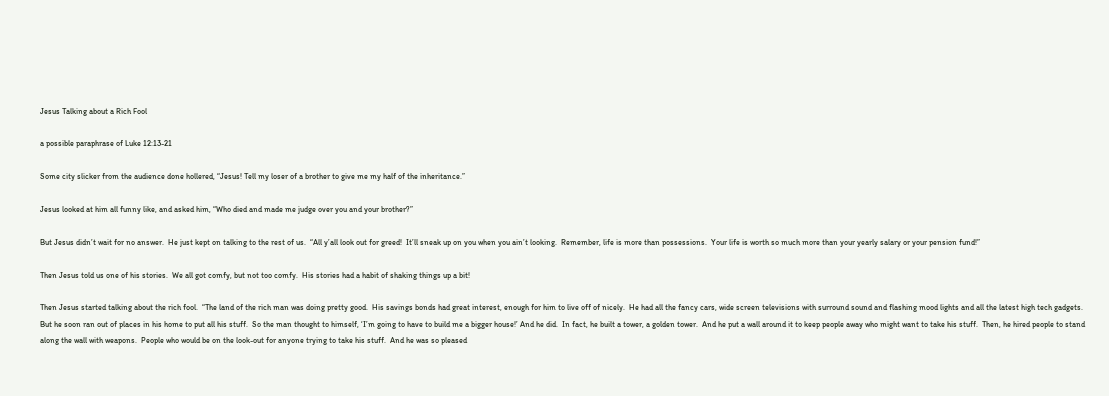Jesus Talking about a Rich Fool

a possible paraphrase of Luke 12:13-21

Some city slicker from the audience done hollered, “Jesus! Tell my loser of a brother to give me my half of the inheritance.”

Jesus looked at him all funny like, and asked him, “Who died and made me judge over you and your brother?”

But Jesus didn’t wait for no answer.  He just kept on talking to the rest of us.  “All y’all look out for greed!  It’ll sneak up on you when you ain’t looking.  Remember, life is more than possessions.  Your life is worth so much more than your yearly salary or your pension fund!”

Then Jesus told us one of his stories.  We all got comfy, but not too comfy.  His stories had a habit of shaking things up a bit!

Then Jesus started talking about the rich fool.  “The land of the rich man was doing pretty good.  His savings bonds had great interest, enough for him to live off of nicely.  He had all the fancy cars, wide screen televisions with surround sound and flashing mood lights and all the latest high tech gadgets.  But he soon ran out of places in his home to put all his stuff.  So the man thought to himself, ‘I’m going to have to build me a bigger house!’ And he did.  In fact, he built a tower, a golden tower.  And he put a wall around it to keep people away who might want to take his stuff.  Then, he hired people to stand along the wall with weapons.  People who would be on the look-out for anyone trying to take his stuff.  And he was so pleased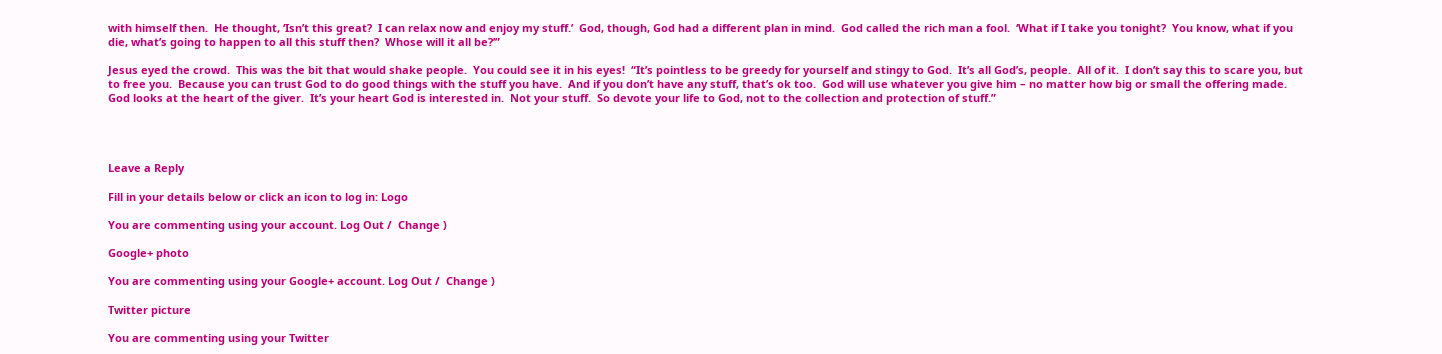with himself then.  He thought, ‘Isn’t this great?  I can relax now and enjoy my stuff.’  God, though, God had a different plan in mind.  God called the rich man a fool.  ‘What if I take you tonight?  You know, what if you die, what’s going to happen to all this stuff then?  Whose will it all be?’”

Jesus eyed the crowd.  This was the bit that would shake people.  You could see it in his eyes!  “It’s pointless to be greedy for yourself and stingy to God.  It’s all God’s, people.  All of it.  I don’t say this to scare you, but to free you.  Because you can trust God to do good things with the stuff you have.  And if you don’t have any stuff, that’s ok too.  God will use whatever you give him – no matter how big or small the offering made. God looks at the heart of the giver.  It’s your heart God is interested in.  Not your stuff.  So devote your life to God, not to the collection and protection of stuff.”




Leave a Reply

Fill in your details below or click an icon to log in: Logo

You are commenting using your account. Log Out /  Change )

Google+ photo

You are commenting using your Google+ account. Log Out /  Change )

Twitter picture

You are commenting using your Twitter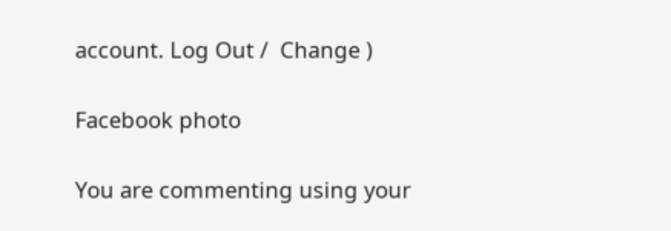account. Log Out /  Change )

Facebook photo

You are commenting using your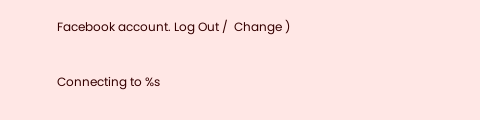Facebook account. Log Out /  Change )

Connecting to %s